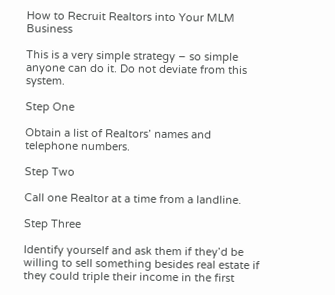How to Recruit Realtors into Your MLM Business

This is a very simple strategy – so simple anyone can do it. Do not deviate from this system.

Step One

Obtain a list of Realtors’ names and telephone numbers.

Step Two

Call one Realtor at a time from a landline.

Step Three

Identify yourself and ask them if they’d be willing to sell something besides real estate if they could triple their income in the first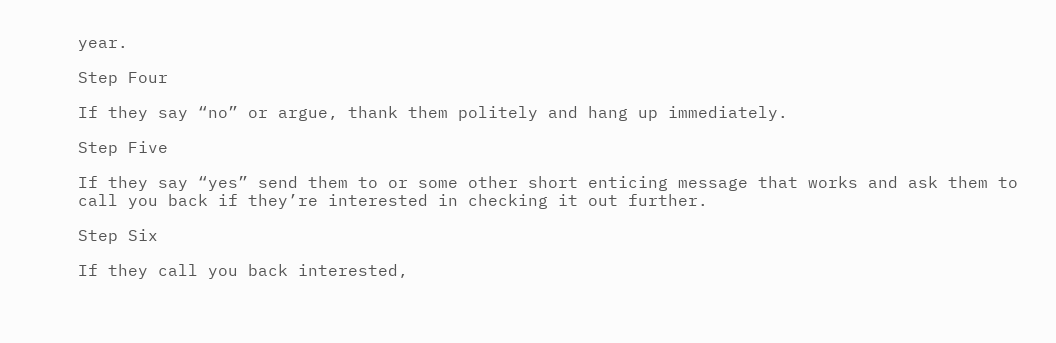year.

Step Four

If they say “no” or argue, thank them politely and hang up immediately.

Step Five

If they say “yes” send them to or some other short enticing message that works and ask them to call you back if they’re interested in checking it out further.

Step Six

If they call you back interested,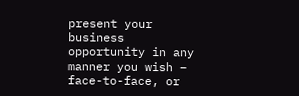present your business opportunity in any manner you wish – face-to-face, or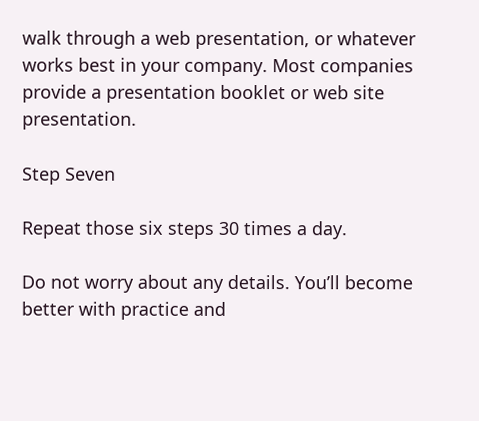walk through a web presentation, or whatever works best in your company. Most companies provide a presentation booklet or web site presentation.

Step Seven

Repeat those six steps 30 times a day.

Do not worry about any details. You’ll become better with practice and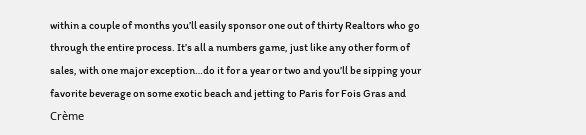within a couple of months you’ll easily sponsor one out of thirty Realtors who go through the entire process. It’s all a numbers game, just like any other form of sales, with one major exception…do it for a year or two and you’ll be sipping your favorite beverage on some exotic beach and jetting to Paris for Fois Gras and Crème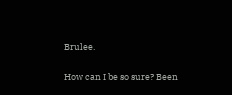Brulee.

How can I be so sure? Been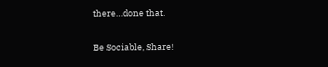there…done that.

Be Sociable, Share!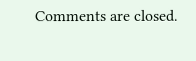Comments are closed.